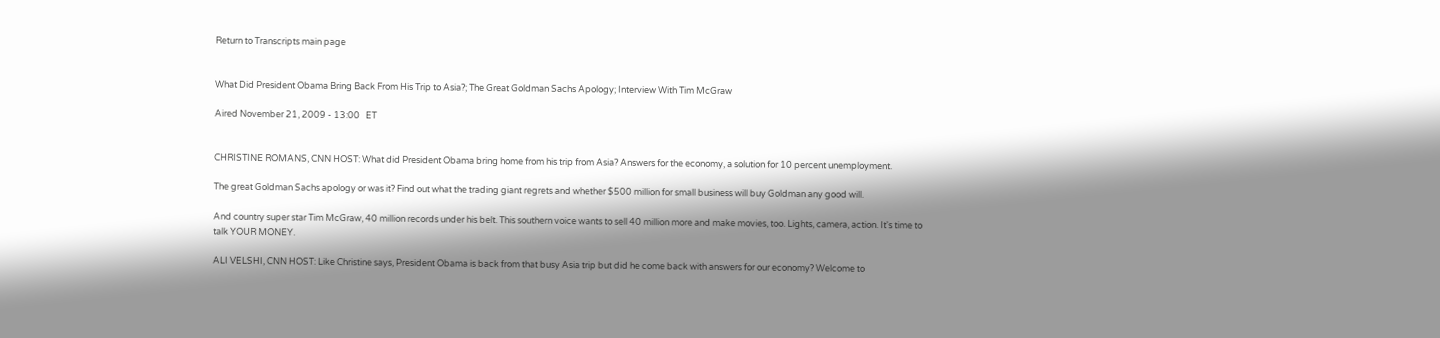Return to Transcripts main page


What Did President Obama Bring Back From His Trip to Asia?; The Great Goldman Sachs Apology; Interview With Tim McGraw

Aired November 21, 2009 - 13:00   ET


CHRISTINE ROMANS, CNN HOST: What did President Obama bring home from his trip from Asia? Answers for the economy, a solution for 10 percent unemployment.

The great Goldman Sachs apology or was it? Find out what the trading giant regrets and whether $500 million for small business will buy Goldman any good will.

And country super star Tim McGraw, 40 million records under his belt. This southern voice wants to sell 40 million more and make movies, too. Lights, camera, action. It's time to talk YOUR MONEY.

ALI VELSHI, CNN HOST: Like Christine says, President Obama is back from that busy Asia trip but did he come back with answers for our economy? Welcome to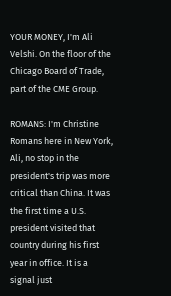YOUR MONEY, I'm Ali Velshi. On the floor of the Chicago Board of Trade, part of the CME Group.

ROMANS: I'm Christine Romans here in New York, Ali, no stop in the president's trip was more critical than China. It was the first time a U.S. president visited that country during his first year in office. It is a signal just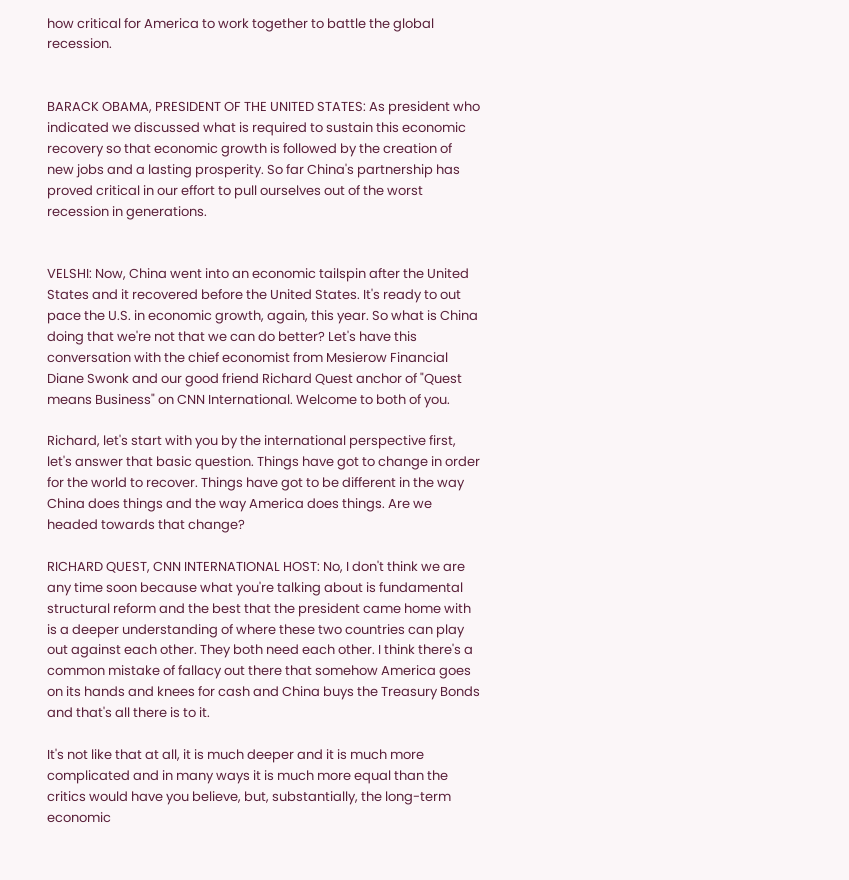how critical for America to work together to battle the global recession.


BARACK OBAMA, PRESIDENT OF THE UNITED STATES: As president who indicated we discussed what is required to sustain this economic recovery so that economic growth is followed by the creation of new jobs and a lasting prosperity. So far China's partnership has proved critical in our effort to pull ourselves out of the worst recession in generations.


VELSHI: Now, China went into an economic tailspin after the United States and it recovered before the United States. It's ready to out pace the U.S. in economic growth, again, this year. So what is China doing that we're not that we can do better? Let's have this conversation with the chief economist from Mesierow Financial Diane Swonk and our good friend Richard Quest anchor of "Quest means Business" on CNN International. Welcome to both of you.

Richard, let's start with you by the international perspective first, let's answer that basic question. Things have got to change in order for the world to recover. Things have got to be different in the way China does things and the way America does things. Are we headed towards that change?

RICHARD QUEST, CNN INTERNATIONAL HOST: No, I don't think we are any time soon because what you're talking about is fundamental structural reform and the best that the president came home with is a deeper understanding of where these two countries can play out against each other. They both need each other. I think there's a common mistake of fallacy out there that somehow America goes on its hands and knees for cash and China buys the Treasury Bonds and that's all there is to it.

It's not like that at all, it is much deeper and it is much more complicated and in many ways it is much more equal than the critics would have you believe, but, substantially, the long-term economic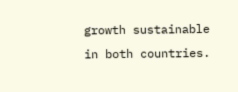growth sustainable in both countries.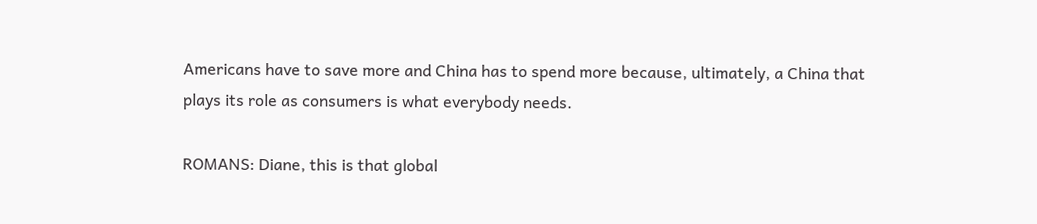Americans have to save more and China has to spend more because, ultimately, a China that plays its role as consumers is what everybody needs.

ROMANS: Diane, this is that global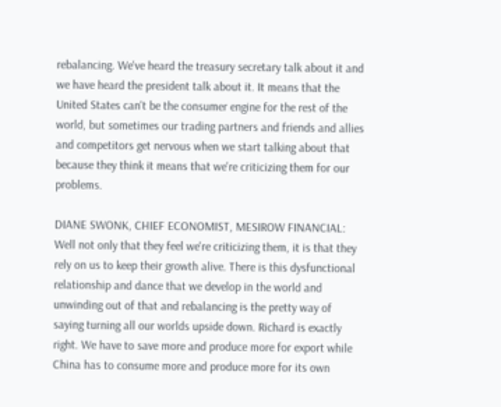rebalancing. We've heard the treasury secretary talk about it and we have heard the president talk about it. It means that the United States can't be the consumer engine for the rest of the world, but sometimes our trading partners and friends and allies and competitors get nervous when we start talking about that because they think it means that we're criticizing them for our problems.

DIANE SWONK, CHIEF ECONOMIST, MESIROW FINANCIAL: Well not only that they feel we're criticizing them, it is that they rely on us to keep their growth alive. There is this dysfunctional relationship and dance that we develop in the world and unwinding out of that and rebalancing is the pretty way of saying turning all our worlds upside down. Richard is exactly right. We have to save more and produce more for export while China has to consume more and produce more for its own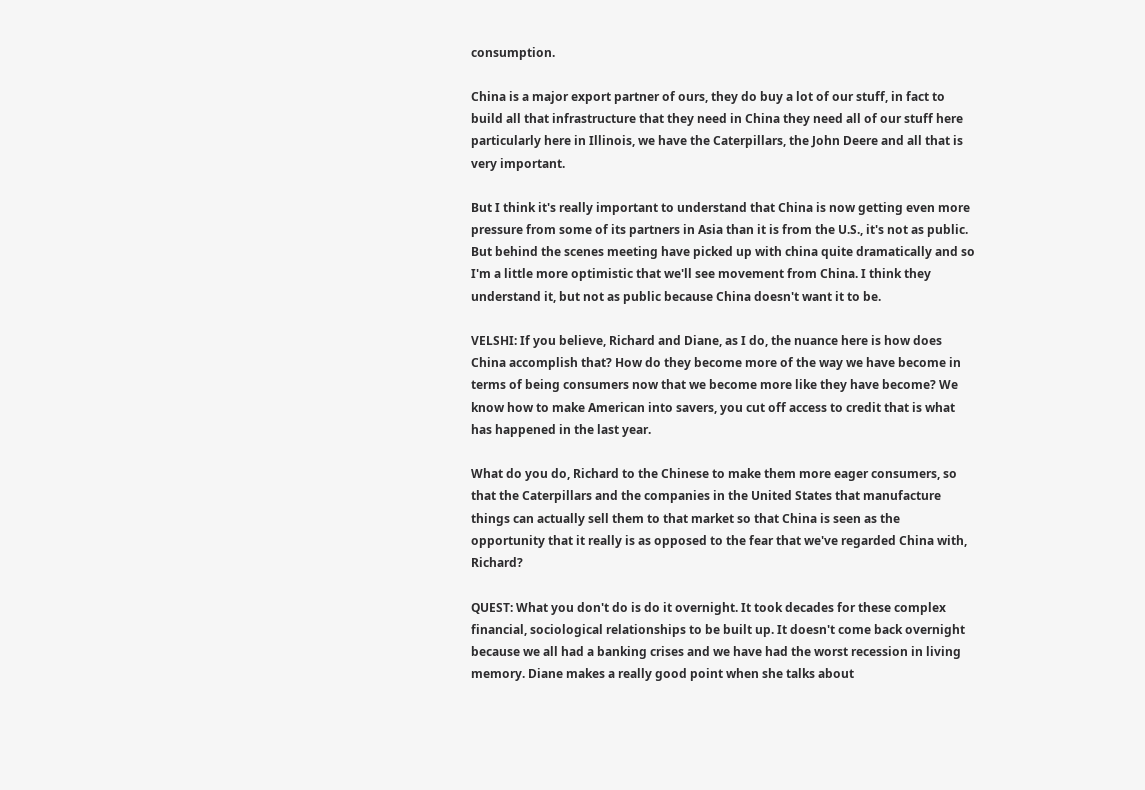consumption.

China is a major export partner of ours, they do buy a lot of our stuff, in fact to build all that infrastructure that they need in China they need all of our stuff here particularly here in Illinois, we have the Caterpillars, the John Deere and all that is very important.

But I think it's really important to understand that China is now getting even more pressure from some of its partners in Asia than it is from the U.S., it's not as public. But behind the scenes meeting have picked up with china quite dramatically and so I'm a little more optimistic that we'll see movement from China. I think they understand it, but not as public because China doesn't want it to be.

VELSHI: If you believe, Richard and Diane, as I do, the nuance here is how does China accomplish that? How do they become more of the way we have become in terms of being consumers now that we become more like they have become? We know how to make American into savers, you cut off access to credit that is what has happened in the last year.

What do you do, Richard to the Chinese to make them more eager consumers, so that the Caterpillars and the companies in the United States that manufacture things can actually sell them to that market so that China is seen as the opportunity that it really is as opposed to the fear that we've regarded China with, Richard?

QUEST: What you don't do is do it overnight. It took decades for these complex financial, sociological relationships to be built up. It doesn't come back overnight because we all had a banking crises and we have had the worst recession in living memory. Diane makes a really good point when she talks about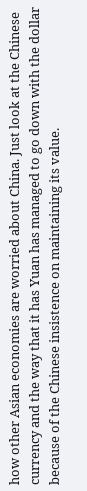how other Asian economies are worried about China. Just look at the Chinese currency and the way that it has Yuan has managed to go down with the dollar because of the Chinese insistence on maintaining its value.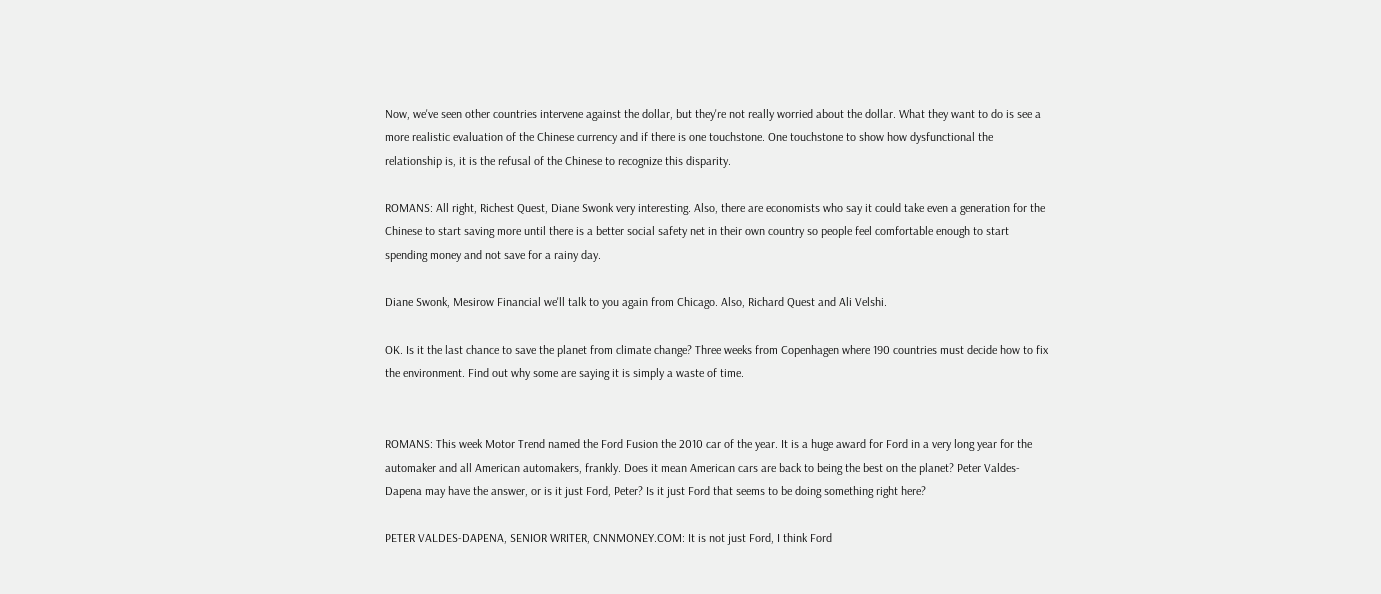Now, we've seen other countries intervene against the dollar, but they're not really worried about the dollar. What they want to do is see a more realistic evaluation of the Chinese currency and if there is one touchstone. One touchstone to show how dysfunctional the relationship is, it is the refusal of the Chinese to recognize this disparity.

ROMANS: All right, Richest Quest, Diane Swonk very interesting. Also, there are economists who say it could take even a generation for the Chinese to start saving more until there is a better social safety net in their own country so people feel comfortable enough to start spending money and not save for a rainy day.

Diane Swonk, Mesirow Financial we'll talk to you again from Chicago. Also, Richard Quest and Ali Velshi.

OK. Is it the last chance to save the planet from climate change? Three weeks from Copenhagen where 190 countries must decide how to fix the environment. Find out why some are saying it is simply a waste of time.


ROMANS: This week Motor Trend named the Ford Fusion the 2010 car of the year. It is a huge award for Ford in a very long year for the automaker and all American automakers, frankly. Does it mean American cars are back to being the best on the planet? Peter Valdes-Dapena may have the answer, or is it just Ford, Peter? Is it just Ford that seems to be doing something right here?

PETER VALDES-DAPENA, SENIOR WRITER, CNNMONEY.COM: It is not just Ford, I think Ford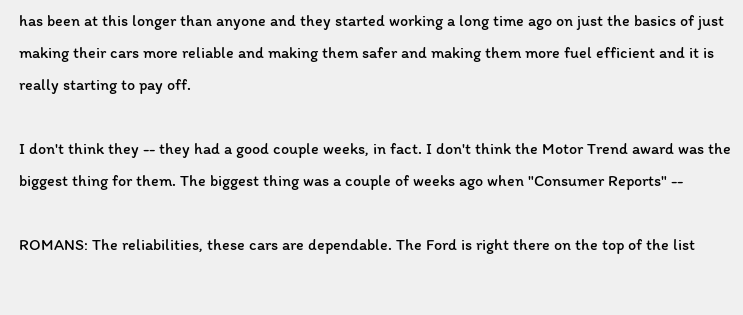has been at this longer than anyone and they started working a long time ago on just the basics of just making their cars more reliable and making them safer and making them more fuel efficient and it is really starting to pay off.

I don't think they -- they had a good couple weeks, in fact. I don't think the Motor Trend award was the biggest thing for them. The biggest thing was a couple of weeks ago when "Consumer Reports" --

ROMANS: The reliabilities, these cars are dependable. The Ford is right there on the top of the list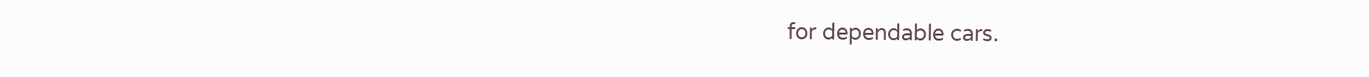for dependable cars.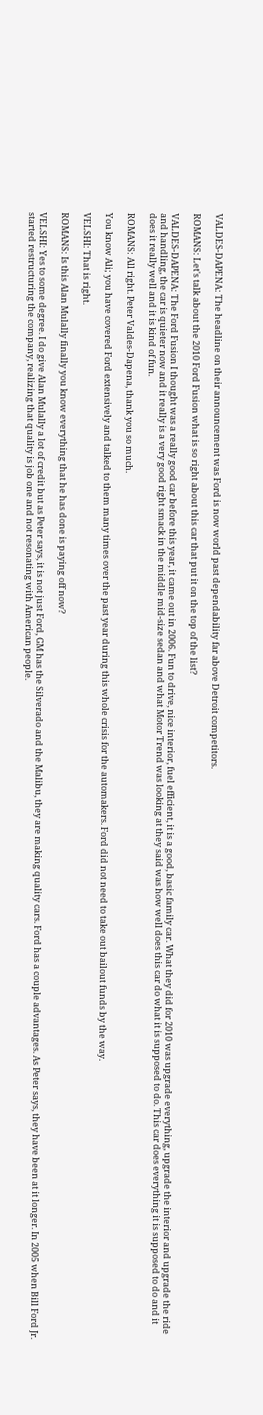VALDES-DAPENA: The headline on their announcement was Ford is now world past dependability far above Detroit competitors.

ROMANS: Let's talk about the 2010 Ford Fusion what is so right about this car that put it on the top of the list?

VALDES-DAPENA: The Ford Fusion I thought was a really good car before this year, it came out in 2006. Fun to drive, nice interior, fuel efficient, it is a good, basic family car. What they did for 2010 was upgrade everything, upgrade the interior and upgrade the ride and handling, the car is quieter now and it really is a very good right smack in the middle mid-size sedan and what Motor Trend was looking at they said was how well does this car do what it is supposed to do. This car does everything it is supposed to do and it does it really well and it is kind of fun.

ROMANS: All right. Peter Valdes-Dapena, thank you so much.

You know Ali; you have covered Ford extensively and talked to them many times over the past year during this whole crisis for the automakers. Ford did not need to take out bailout funds by the way.

VELSHI: That is right.

ROMANS: Is this Alan Mulally finally you know everything that he has done is paying off now?

VELSHI: Yes to some degree. I do give Alan Mulally a lot of credit but as Peter says, it is not just Ford, GM has the Silverado and the Malibu, they are making quality cars. Ford has a couple advantages. As Peter says, they have been at it longer. In 2005 when Bill Ford Jr. started restructuring the company, realizing that quality is job one and not resonating with American people.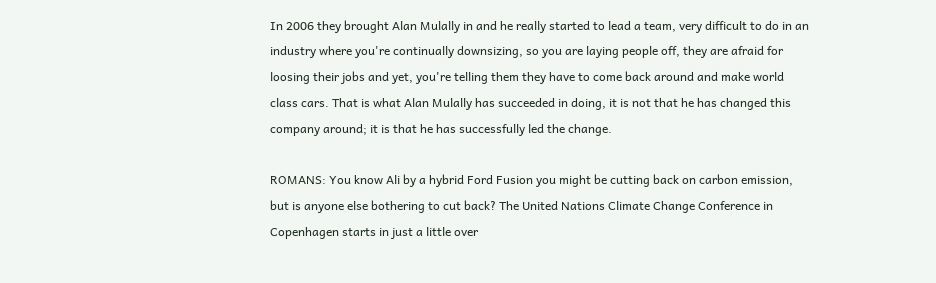In 2006 they brought Alan Mulally in and he really started to lead a team, very difficult to do in an industry where you're continually downsizing, so you are laying people off, they are afraid for loosing their jobs and yet, you're telling them they have to come back around and make world class cars. That is what Alan Mulally has succeeded in doing, it is not that he has changed this company around; it is that he has successfully led the change.

ROMANS: You know Ali by a hybrid Ford Fusion you might be cutting back on carbon emission, but is anyone else bothering to cut back? The United Nations Climate Change Conference in Copenhagen starts in just a little over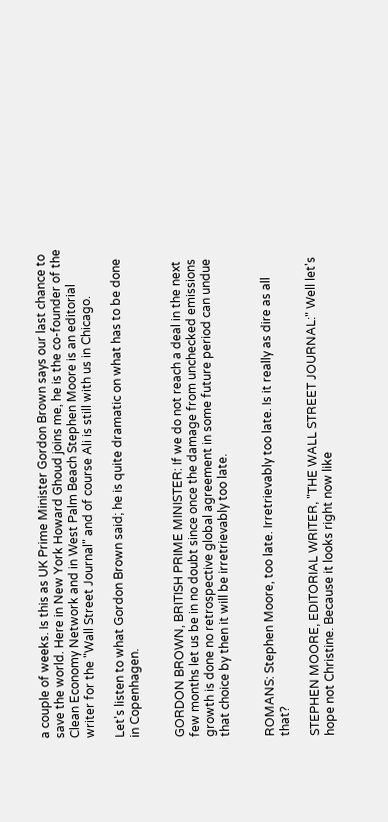a couple of weeks. Is this as UK Prime Minister Gordon Brown says our last chance to save the world. Here in New York Howard Ghoud joins me, he is the co-founder of the Clean Economy Network and in West Palm Beach Stephen Moore is an editorial writer for the "Wall Street Journal" and of course Ali is still with us in Chicago.

Let's listen to what Gordon Brown said; he is quite dramatic on what has to be done in Copenhagen.


GORDON BROWN, BRITISH PRIME MINISTER: If we do not reach a deal in the next few months let us be in no doubt since once the damage from unchecked emissions growth is done no retrospective global agreement in some future period can undue that choice by then it will be irretrievably too late.


ROMANS: Stephen Moore, too late. Irretrievably too late. Is it really as dire as all that?

STEPHEN MOORE, EDITORIAL WRITER, "THE WALL STREET JOURNAL:" Well let's hope not Christine. Because it looks right now like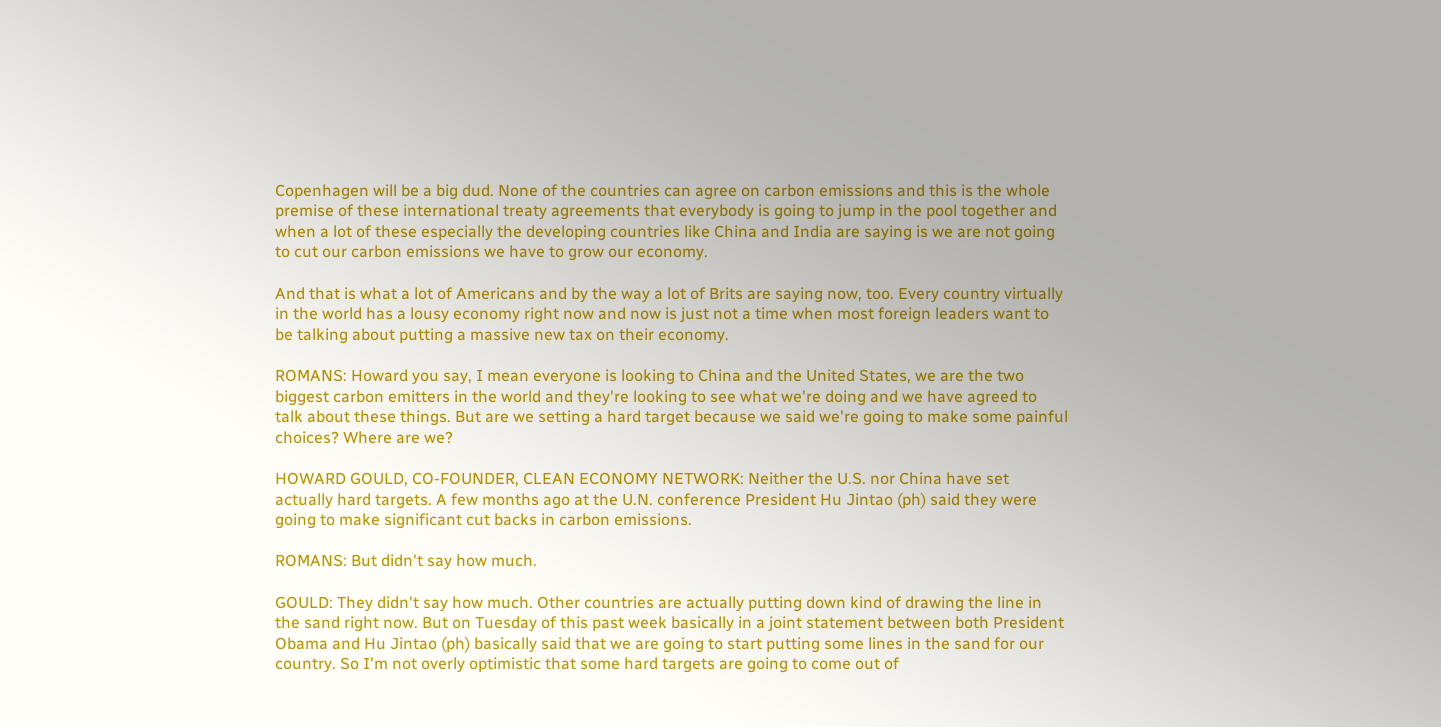Copenhagen will be a big dud. None of the countries can agree on carbon emissions and this is the whole premise of these international treaty agreements that everybody is going to jump in the pool together and when a lot of these especially the developing countries like China and India are saying is we are not going to cut our carbon emissions we have to grow our economy.

And that is what a lot of Americans and by the way a lot of Brits are saying now, too. Every country virtually in the world has a lousy economy right now and now is just not a time when most foreign leaders want to be talking about putting a massive new tax on their economy.

ROMANS: Howard you say, I mean everyone is looking to China and the United States, we are the two biggest carbon emitters in the world and they're looking to see what we're doing and we have agreed to talk about these things. But are we setting a hard target because we said we're going to make some painful choices? Where are we?

HOWARD GOULD, CO-FOUNDER, CLEAN ECONOMY NETWORK: Neither the U.S. nor China have set actually hard targets. A few months ago at the U.N. conference President Hu Jintao (ph) said they were going to make significant cut backs in carbon emissions.

ROMANS: But didn't say how much.

GOULD: They didn't say how much. Other countries are actually putting down kind of drawing the line in the sand right now. But on Tuesday of this past week basically in a joint statement between both President Obama and Hu Jintao (ph) basically said that we are going to start putting some lines in the sand for our country. So I'm not overly optimistic that some hard targets are going to come out of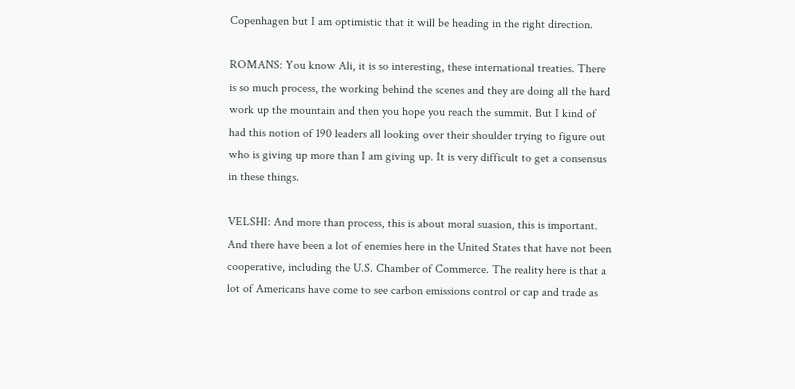Copenhagen but I am optimistic that it will be heading in the right direction.

ROMANS: You know Ali, it is so interesting, these international treaties. There is so much process, the working behind the scenes and they are doing all the hard work up the mountain and then you hope you reach the summit. But I kind of had this notion of 190 leaders all looking over their shoulder trying to figure out who is giving up more than I am giving up. It is very difficult to get a consensus in these things.

VELSHI: And more than process, this is about moral suasion, this is important. And there have been a lot of enemies here in the United States that have not been cooperative, including the U.S. Chamber of Commerce. The reality here is that a lot of Americans have come to see carbon emissions control or cap and trade as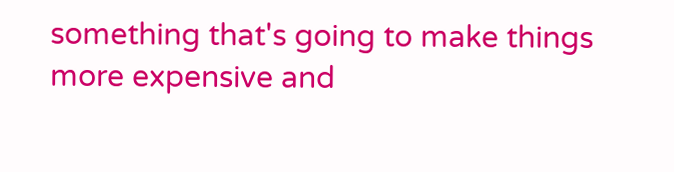something that's going to make things more expensive and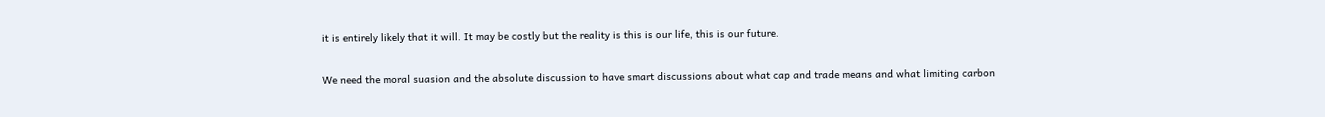it is entirely likely that it will. It may be costly but the reality is this is our life, this is our future.

We need the moral suasion and the absolute discussion to have smart discussions about what cap and trade means and what limiting carbon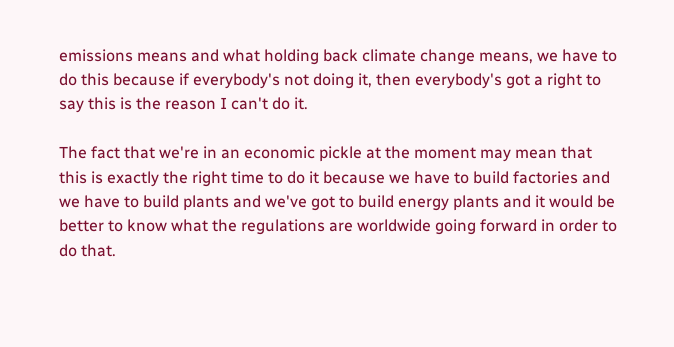emissions means and what holding back climate change means, we have to do this because if everybody's not doing it, then everybody's got a right to say this is the reason I can't do it.

The fact that we're in an economic pickle at the moment may mean that this is exactly the right time to do it because we have to build factories and we have to build plants and we've got to build energy plants and it would be better to know what the regulations are worldwide going forward in order to do that.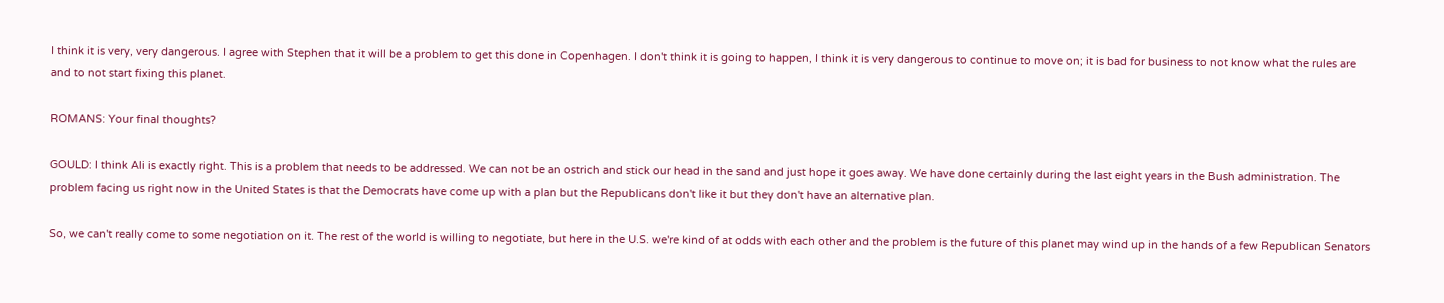I think it is very, very dangerous. I agree with Stephen that it will be a problem to get this done in Copenhagen. I don't think it is going to happen, I think it is very dangerous to continue to move on; it is bad for business to not know what the rules are and to not start fixing this planet.

ROMANS: Your final thoughts?

GOULD: I think Ali is exactly right. This is a problem that needs to be addressed. We can not be an ostrich and stick our head in the sand and just hope it goes away. We have done certainly during the last eight years in the Bush administration. The problem facing us right now in the United States is that the Democrats have come up with a plan but the Republicans don't like it but they don't have an alternative plan.

So, we can't really come to some negotiation on it. The rest of the world is willing to negotiate, but here in the U.S. we're kind of at odds with each other and the problem is the future of this planet may wind up in the hands of a few Republican Senators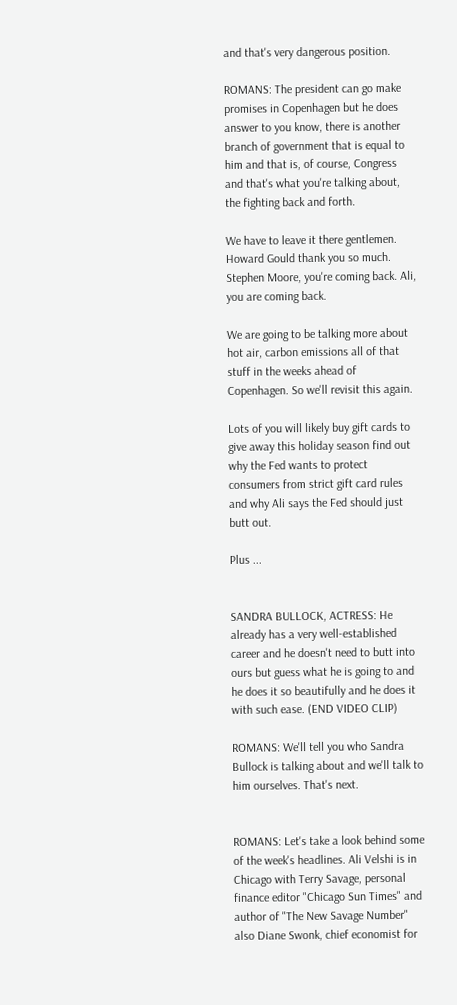and that's very dangerous position.

ROMANS: The president can go make promises in Copenhagen but he does answer to you know, there is another branch of government that is equal to him and that is, of course, Congress and that's what you're talking about, the fighting back and forth.

We have to leave it there gentlemen. Howard Gould thank you so much. Stephen Moore, you're coming back. Ali, you are coming back.

We are going to be talking more about hot air, carbon emissions all of that stuff in the weeks ahead of Copenhagen. So we'll revisit this again.

Lots of you will likely buy gift cards to give away this holiday season find out why the Fed wants to protect consumers from strict gift card rules and why Ali says the Fed should just butt out.

Plus ...


SANDRA BULLOCK, ACTRESS: He already has a very well-established career and he doesn't need to butt into ours but guess what he is going to and he does it so beautifully and he does it with such ease. (END VIDEO CLIP)

ROMANS: We'll tell you who Sandra Bullock is talking about and we'll talk to him ourselves. That's next.


ROMANS: Let's take a look behind some of the week's headlines. Ali Velshi is in Chicago with Terry Savage, personal finance editor "Chicago Sun Times" and author of "The New Savage Number" also Diane Swonk, chief economist for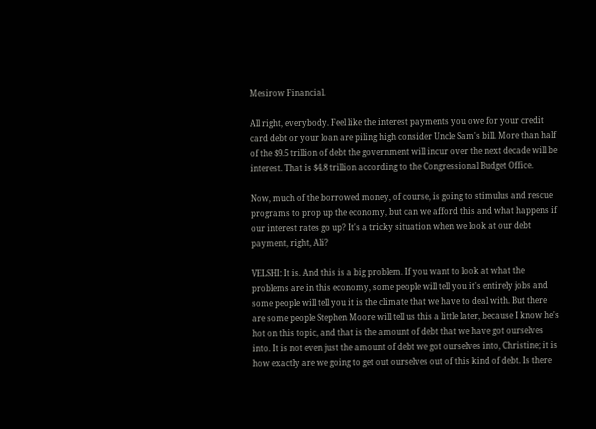Mesirow Financial.

All right, everybody. Feel like the interest payments you owe for your credit card debt or your loan are piling high consider Uncle Sam's bill. More than half of the $9.5 trillion of debt the government will incur over the next decade will be interest. That is $4.8 trillion according to the Congressional Budget Office.

Now, much of the borrowed money, of course, is going to stimulus and rescue programs to prop up the economy, but can we afford this and what happens if our interest rates go up? It's a tricky situation when we look at our debt payment, right, Ali?

VELSHI: It is. And this is a big problem. If you want to look at what the problems are in this economy, some people will tell you it's entirely jobs and some people will tell you it is the climate that we have to deal with. But there are some people Stephen Moore will tell us this a little later, because I know he's hot on this topic, and that is the amount of debt that we have got ourselves into. It is not even just the amount of debt we got ourselves into, Christine; it is how exactly are we going to get out ourselves out of this kind of debt. Is there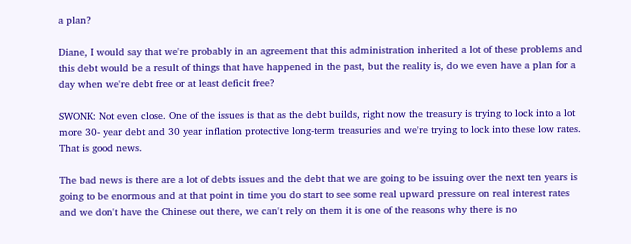a plan?

Diane, I would say that we're probably in an agreement that this administration inherited a lot of these problems and this debt would be a result of things that have happened in the past, but the reality is, do we even have a plan for a day when we're debt free or at least deficit free?

SWONK: Not even close. One of the issues is that as the debt builds, right now the treasury is trying to lock into a lot more 30- year debt and 30 year inflation protective long-term treasuries and we're trying to lock into these low rates. That is good news.

The bad news is there are a lot of debts issues and the debt that we are going to be issuing over the next ten years is going to be enormous and at that point in time you do start to see some real upward pressure on real interest rates and we don't have the Chinese out there, we can't rely on them it is one of the reasons why there is no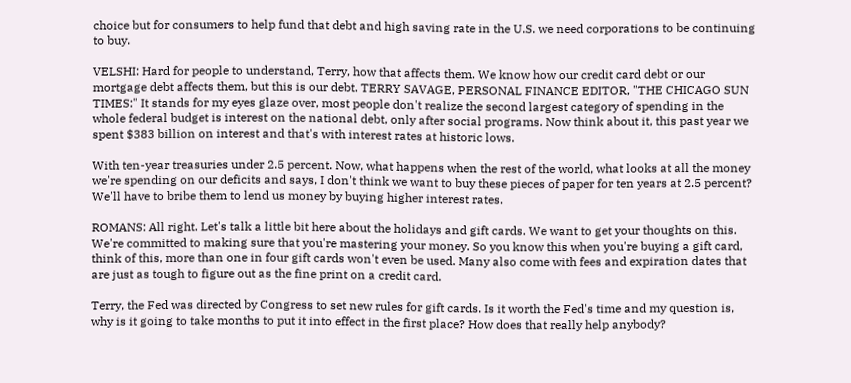choice but for consumers to help fund that debt and high saving rate in the U.S. we need corporations to be continuing to buy.

VELSHI: Hard for people to understand, Terry, how that affects them. We know how our credit card debt or our mortgage debt affects them, but this is our debt. TERRY SAVAGE, PERSONAL FINANCE EDITOR, "THE CHICAGO SUN TIMES:" It stands for my eyes glaze over, most people don't realize the second largest category of spending in the whole federal budget is interest on the national debt, only after social programs. Now think about it, this past year we spent $383 billion on interest and that's with interest rates at historic lows.

With ten-year treasuries under 2.5 percent. Now, what happens when the rest of the world, what looks at all the money we're spending on our deficits and says, I don't think we want to buy these pieces of paper for ten years at 2.5 percent? We'll have to bribe them to lend us money by buying higher interest rates.

ROMANS: All right. Let's talk a little bit here about the holidays and gift cards. We want to get your thoughts on this. We're committed to making sure that you're mastering your money. So you know this when you're buying a gift card, think of this, more than one in four gift cards won't even be used. Many also come with fees and expiration dates that are just as tough to figure out as the fine print on a credit card.

Terry, the Fed was directed by Congress to set new rules for gift cards. Is it worth the Fed's time and my question is, why is it going to take months to put it into effect in the first place? How does that really help anybody?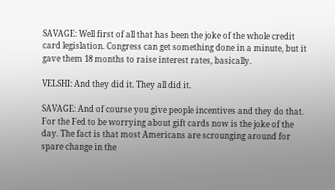SAVAGE: Well first of all that has been the joke of the whole credit card legislation. Congress can get something done in a minute, but it gave them 18 months to raise interest rates, basically.

VELSHI: And they did it. They all did it.

SAVAGE: And of course you give people incentives and they do that. For the Fed to be worrying about gift cards now is the joke of the day. The fact is that most Americans are scrounging around for spare change in the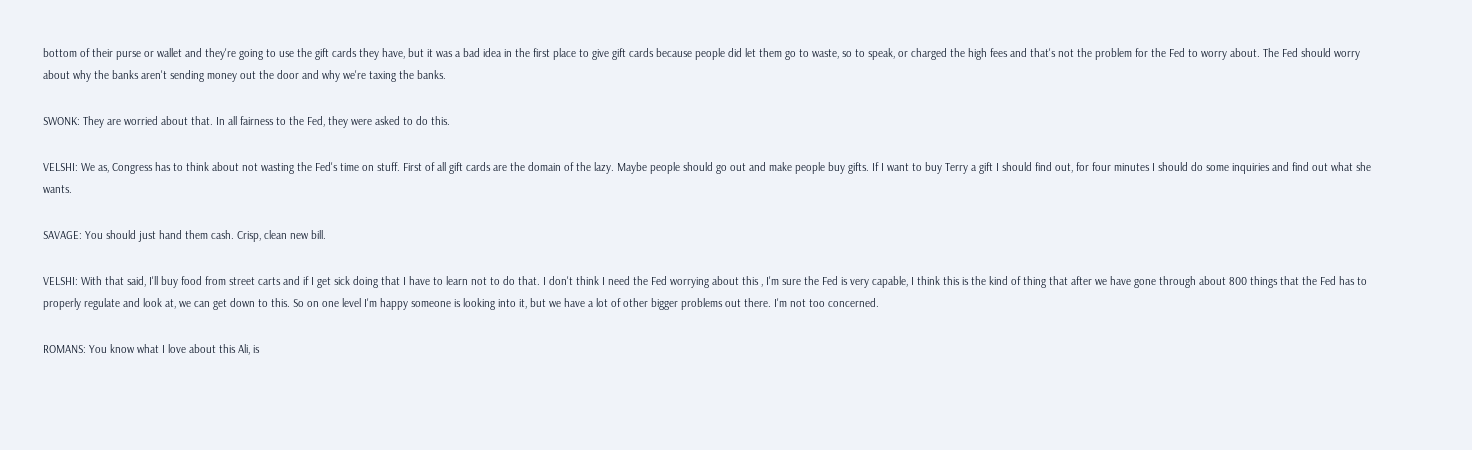bottom of their purse or wallet and they're going to use the gift cards they have, but it was a bad idea in the first place to give gift cards because people did let them go to waste, so to speak, or charged the high fees and that's not the problem for the Fed to worry about. The Fed should worry about why the banks aren't sending money out the door and why we're taxing the banks.

SWONK: They are worried about that. In all fairness to the Fed, they were asked to do this.

VELSHI: We as, Congress has to think about not wasting the Fed's time on stuff. First of all gift cards are the domain of the lazy. Maybe people should go out and make people buy gifts. If I want to buy Terry a gift I should find out, for four minutes I should do some inquiries and find out what she wants.

SAVAGE: You should just hand them cash. Crisp, clean new bill.

VELSHI: With that said, I'll buy food from street carts and if I get sick doing that I have to learn not to do that. I don't think I need the Fed worrying about this , I'm sure the Fed is very capable, I think this is the kind of thing that after we have gone through about 800 things that the Fed has to properly regulate and look at, we can get down to this. So on one level I'm happy someone is looking into it, but we have a lot of other bigger problems out there. I'm not too concerned.

ROMANS: You know what I love about this Ali, is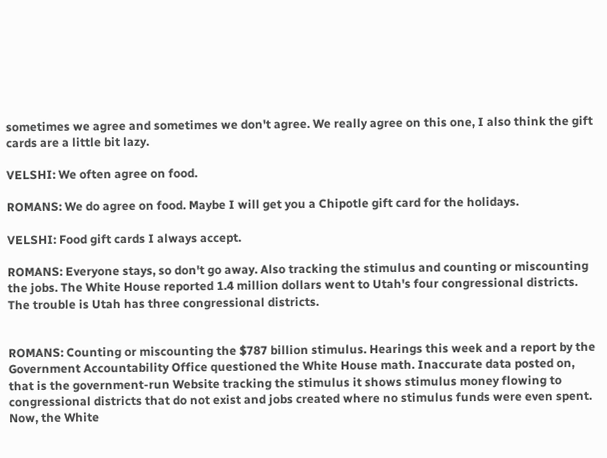sometimes we agree and sometimes we don't agree. We really agree on this one, I also think the gift cards are a little bit lazy.

VELSHI: We often agree on food.

ROMANS: We do agree on food. Maybe I will get you a Chipotle gift card for the holidays.

VELSHI: Food gift cards I always accept.

ROMANS: Everyone stays, so don't go away. Also tracking the stimulus and counting or miscounting the jobs. The White House reported 1.4 million dollars went to Utah's four congressional districts. The trouble is Utah has three congressional districts.


ROMANS: Counting or miscounting the $787 billion stimulus. Hearings this week and a report by the Government Accountability Office questioned the White House math. Inaccurate data posted on, that is the government-run Website tracking the stimulus it shows stimulus money flowing to congressional districts that do not exist and jobs created where no stimulus funds were even spent. Now, the White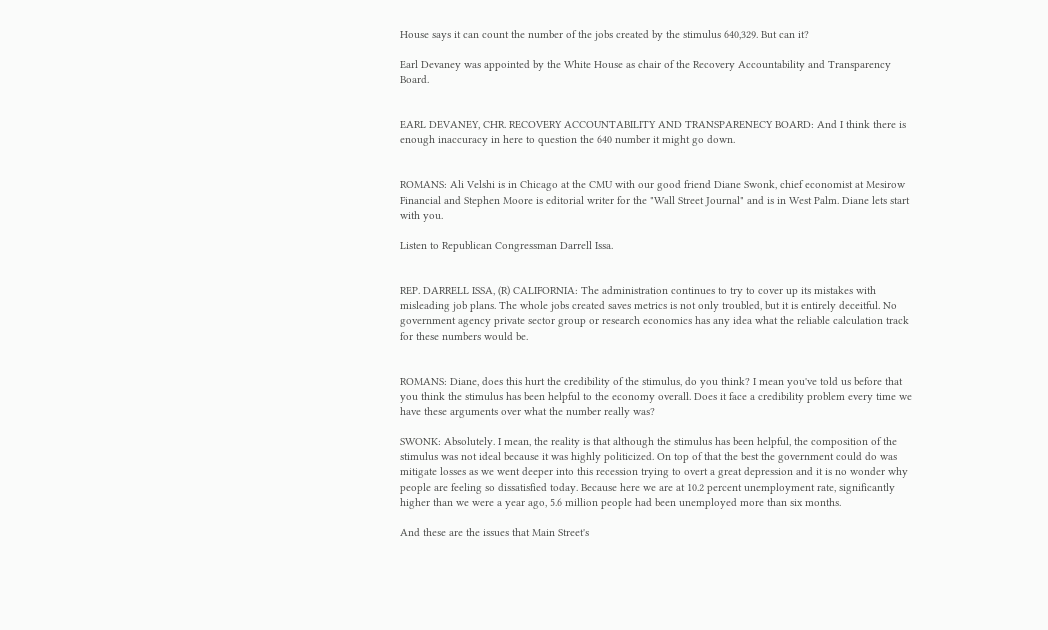House says it can count the number of the jobs created by the stimulus 640,329. But can it?

Earl Devaney was appointed by the White House as chair of the Recovery Accountability and Transparency Board.


EARL DEVANEY, CHR. RECOVERY ACCOUNTABILITY AND TRANSPARENECY BOARD: And I think there is enough inaccuracy in here to question the 640 number it might go down.


ROMANS: Ali Velshi is in Chicago at the CMU with our good friend Diane Swonk, chief economist at Mesirow Financial and Stephen Moore is editorial writer for the "Wall Street Journal" and is in West Palm. Diane lets start with you.

Listen to Republican Congressman Darrell Issa.


REP. DARRELL ISSA, (R) CALIFORNIA: The administration continues to try to cover up its mistakes with misleading job plans. The whole jobs created saves metrics is not only troubled, but it is entirely deceitful. No government agency private sector group or research economics has any idea what the reliable calculation track for these numbers would be.


ROMANS: Diane, does this hurt the credibility of the stimulus, do you think? I mean you've told us before that you think the stimulus has been helpful to the economy overall. Does it face a credibility problem every time we have these arguments over what the number really was?

SWONK: Absolutely. I mean, the reality is that although the stimulus has been helpful, the composition of the stimulus was not ideal because it was highly politicized. On top of that the best the government could do was mitigate losses as we went deeper into this recession trying to overt a great depression and it is no wonder why people are feeling so dissatisfied today. Because here we are at 10.2 percent unemployment rate, significantly higher than we were a year ago, 5.6 million people had been unemployed more than six months.

And these are the issues that Main Street's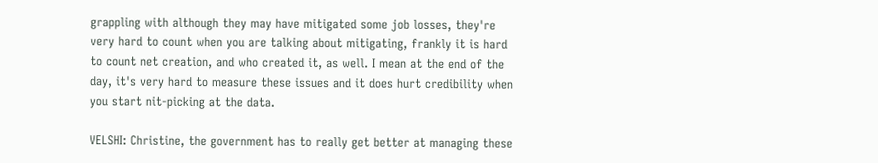grappling with although they may have mitigated some job losses, they're very hard to count when you are talking about mitigating, frankly it is hard to count net creation, and who created it, as well. I mean at the end of the day, it's very hard to measure these issues and it does hurt credibility when you start nit-picking at the data.

VELSHI: Christine, the government has to really get better at managing these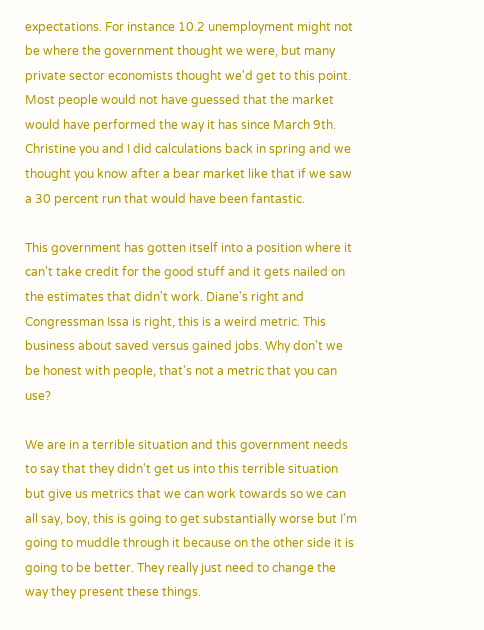expectations. For instance 10.2 unemployment might not be where the government thought we were, but many private sector economists thought we'd get to this point. Most people would not have guessed that the market would have performed the way it has since March 9th. Christine you and I did calculations back in spring and we thought you know after a bear market like that if we saw a 30 percent run that would have been fantastic.

This government has gotten itself into a position where it can't take credit for the good stuff and it gets nailed on the estimates that didn't work. Diane's right and Congressman Issa is right, this is a weird metric. This business about saved versus gained jobs. Why don't we be honest with people, that's not a metric that you can use?

We are in a terrible situation and this government needs to say that they didn't get us into this terrible situation but give us metrics that we can work towards so we can all say, boy, this is going to get substantially worse but I'm going to muddle through it because on the other side it is going to be better. They really just need to change the way they present these things.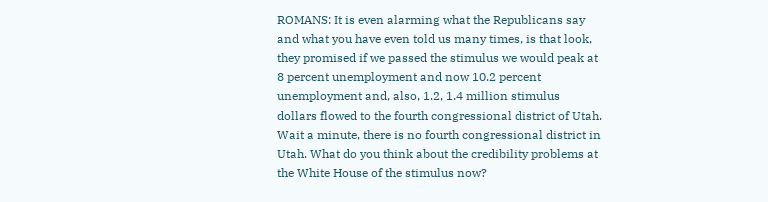ROMANS: It is even alarming what the Republicans say and what you have even told us many times, is that look, they promised if we passed the stimulus we would peak at 8 percent unemployment and now 10.2 percent unemployment and, also, 1.2, 1.4 million stimulus dollars flowed to the fourth congressional district of Utah. Wait a minute, there is no fourth congressional district in Utah. What do you think about the credibility problems at the White House of the stimulus now?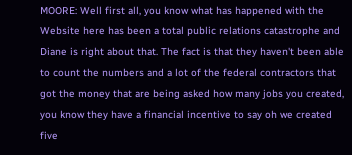MOORE: Well first all, you know what has happened with the Website here has been a total public relations catastrophe and Diane is right about that. The fact is that they haven't been able to count the numbers and a lot of the federal contractors that got the money that are being asked how many jobs you created, you know they have a financial incentive to say oh we created five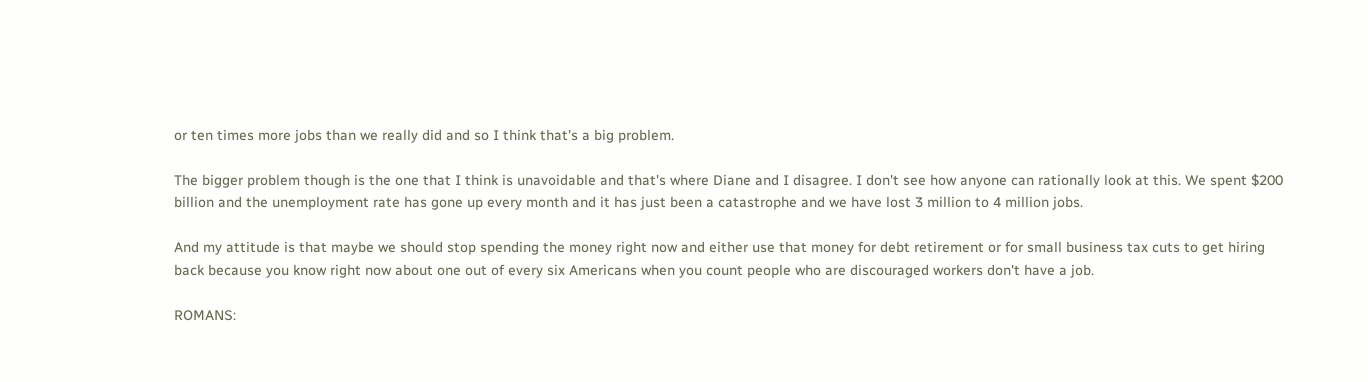or ten times more jobs than we really did and so I think that's a big problem.

The bigger problem though is the one that I think is unavoidable and that's where Diane and I disagree. I don't see how anyone can rationally look at this. We spent $200 billion and the unemployment rate has gone up every month and it has just been a catastrophe and we have lost 3 million to 4 million jobs.

And my attitude is that maybe we should stop spending the money right now and either use that money for debt retirement or for small business tax cuts to get hiring back because you know right now about one out of every six Americans when you count people who are discouraged workers don't have a job.

ROMANS: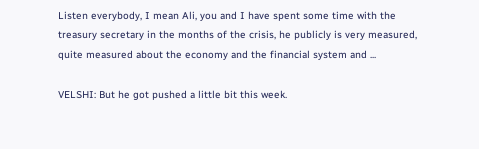Listen everybody, I mean Ali, you and I have spent some time with the treasury secretary in the months of the crisis, he publicly is very measured, quite measured about the economy and the financial system and ...

VELSHI: But he got pushed a little bit this week.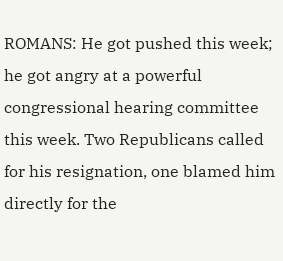ROMANS: He got pushed this week; he got angry at a powerful congressional hearing committee this week. Two Republicans called for his resignation, one blamed him directly for the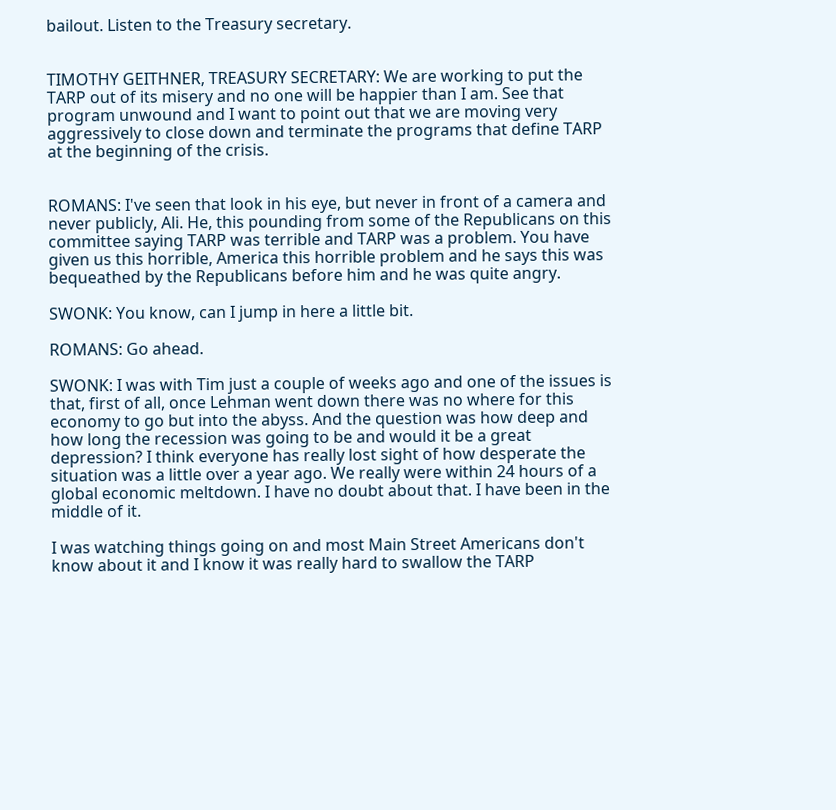bailout. Listen to the Treasury secretary.


TIMOTHY GEITHNER, TREASURY SECRETARY: We are working to put the TARP out of its misery and no one will be happier than I am. See that program unwound and I want to point out that we are moving very aggressively to close down and terminate the programs that define TARP at the beginning of the crisis.


ROMANS: I've seen that look in his eye, but never in front of a camera and never publicly, Ali. He, this pounding from some of the Republicans on this committee saying TARP was terrible and TARP was a problem. You have given us this horrible, America this horrible problem and he says this was bequeathed by the Republicans before him and he was quite angry.

SWONK: You know, can I jump in here a little bit.

ROMANS: Go ahead.

SWONK: I was with Tim just a couple of weeks ago and one of the issues is that, first of all, once Lehman went down there was no where for this economy to go but into the abyss. And the question was how deep and how long the recession was going to be and would it be a great depression? I think everyone has really lost sight of how desperate the situation was a little over a year ago. We really were within 24 hours of a global economic meltdown. I have no doubt about that. I have been in the middle of it.

I was watching things going on and most Main Street Americans don't know about it and I know it was really hard to swallow the TARP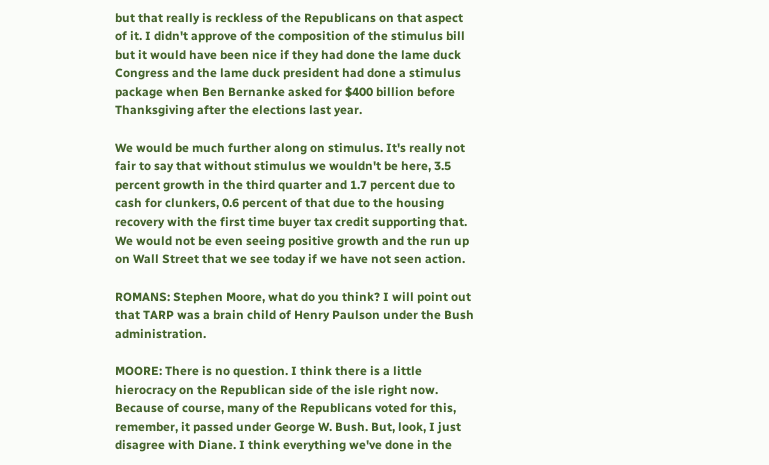but that really is reckless of the Republicans on that aspect of it. I didn't approve of the composition of the stimulus bill but it would have been nice if they had done the lame duck Congress and the lame duck president had done a stimulus package when Ben Bernanke asked for $400 billion before Thanksgiving after the elections last year.

We would be much further along on stimulus. It's really not fair to say that without stimulus we wouldn't be here, 3.5 percent growth in the third quarter and 1.7 percent due to cash for clunkers, 0.6 percent of that due to the housing recovery with the first time buyer tax credit supporting that. We would not be even seeing positive growth and the run up on Wall Street that we see today if we have not seen action.

ROMANS: Stephen Moore, what do you think? I will point out that TARP was a brain child of Henry Paulson under the Bush administration.

MOORE: There is no question. I think there is a little hierocracy on the Republican side of the isle right now. Because of course, many of the Republicans voted for this, remember, it passed under George W. Bush. But, look, I just disagree with Diane. I think everything we've done in the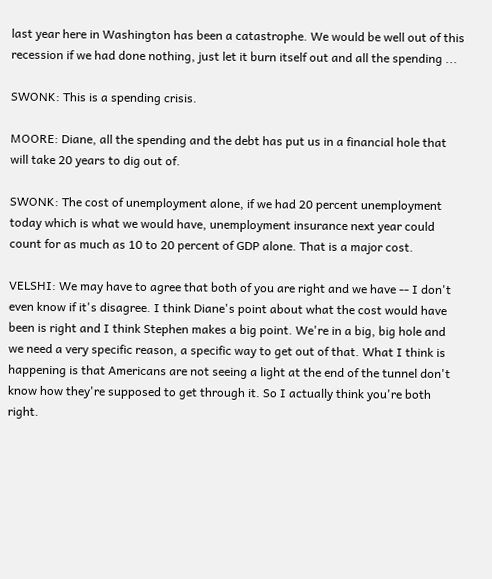last year here in Washington has been a catastrophe. We would be well out of this recession if we had done nothing, just let it burn itself out and all the spending ...

SWONK: This is a spending crisis.

MOORE: Diane, all the spending and the debt has put us in a financial hole that will take 20 years to dig out of.

SWONK: The cost of unemployment alone, if we had 20 percent unemployment today which is what we would have, unemployment insurance next year could count for as much as 10 to 20 percent of GDP alone. That is a major cost.

VELSHI: We may have to agree that both of you are right and we have -- I don't even know if it's disagree. I think Diane's point about what the cost would have been is right and I think Stephen makes a big point. We're in a big, big hole and we need a very specific reason, a specific way to get out of that. What I think is happening is that Americans are not seeing a light at the end of the tunnel don't know how they're supposed to get through it. So I actually think you're both right.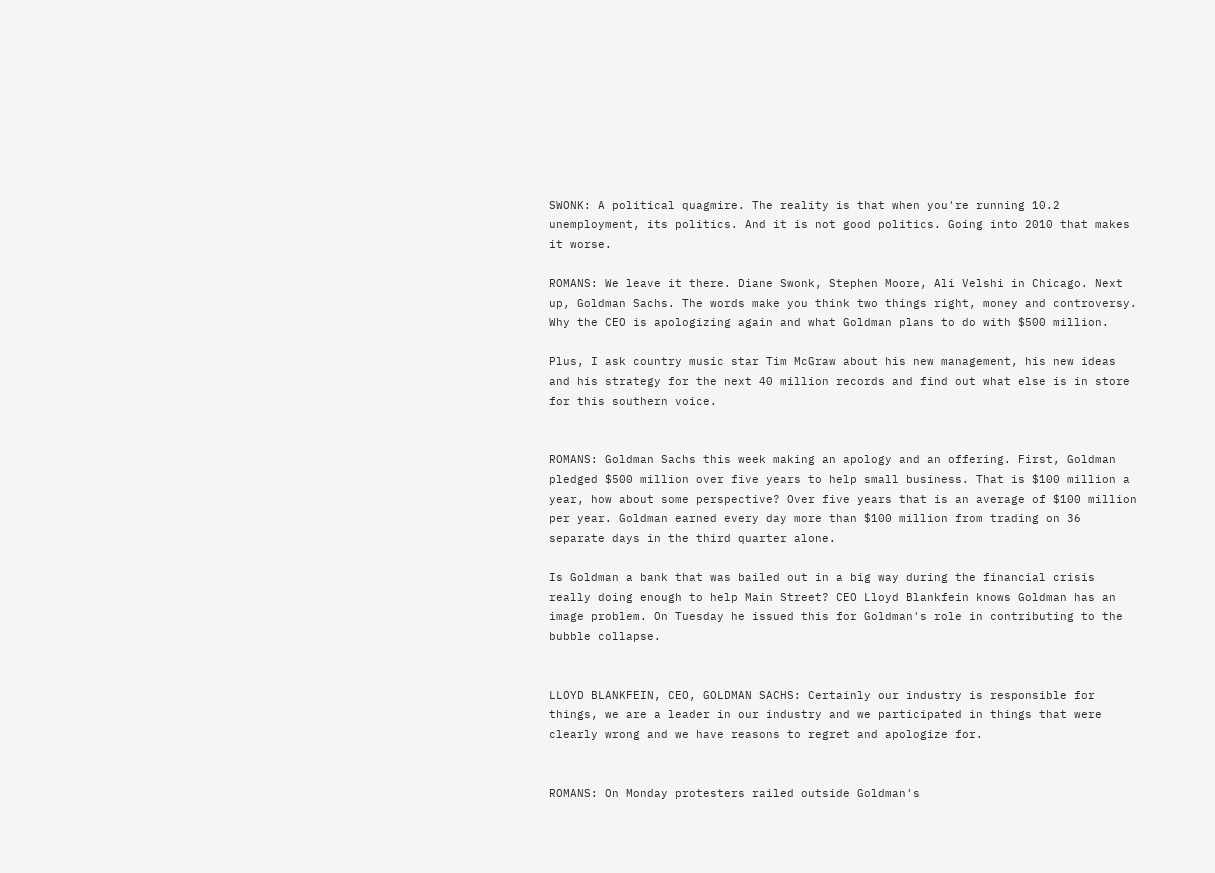SWONK: A political quagmire. The reality is that when you're running 10.2 unemployment, its politics. And it is not good politics. Going into 2010 that makes it worse.

ROMANS: We leave it there. Diane Swonk, Stephen Moore, Ali Velshi in Chicago. Next up, Goldman Sachs. The words make you think two things right, money and controversy. Why the CEO is apologizing again and what Goldman plans to do with $500 million.

Plus, I ask country music star Tim McGraw about his new management, his new ideas and his strategy for the next 40 million records and find out what else is in store for this southern voice.


ROMANS: Goldman Sachs this week making an apology and an offering. First, Goldman pledged $500 million over five years to help small business. That is $100 million a year, how about some perspective? Over five years that is an average of $100 million per year. Goldman earned every day more than $100 million from trading on 36 separate days in the third quarter alone.

Is Goldman a bank that was bailed out in a big way during the financial crisis really doing enough to help Main Street? CEO Lloyd Blankfein knows Goldman has an image problem. On Tuesday he issued this for Goldman's role in contributing to the bubble collapse.


LLOYD BLANKFEIN, CEO, GOLDMAN SACHS: Certainly our industry is responsible for things, we are a leader in our industry and we participated in things that were clearly wrong and we have reasons to regret and apologize for.


ROMANS: On Monday protesters railed outside Goldman's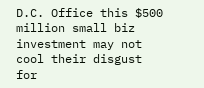D.C. Office this $500 million small biz investment may not cool their disgust for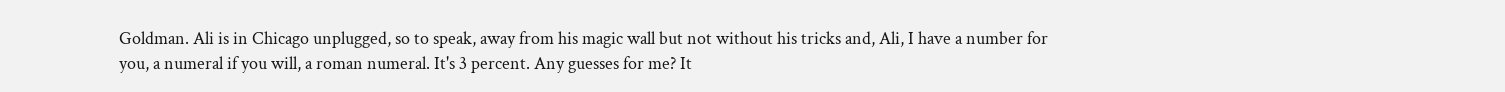Goldman. Ali is in Chicago unplugged, so to speak, away from his magic wall but not without his tricks and, Ali, I have a number for you, a numeral if you will, a roman numeral. It's 3 percent. Any guesses for me? It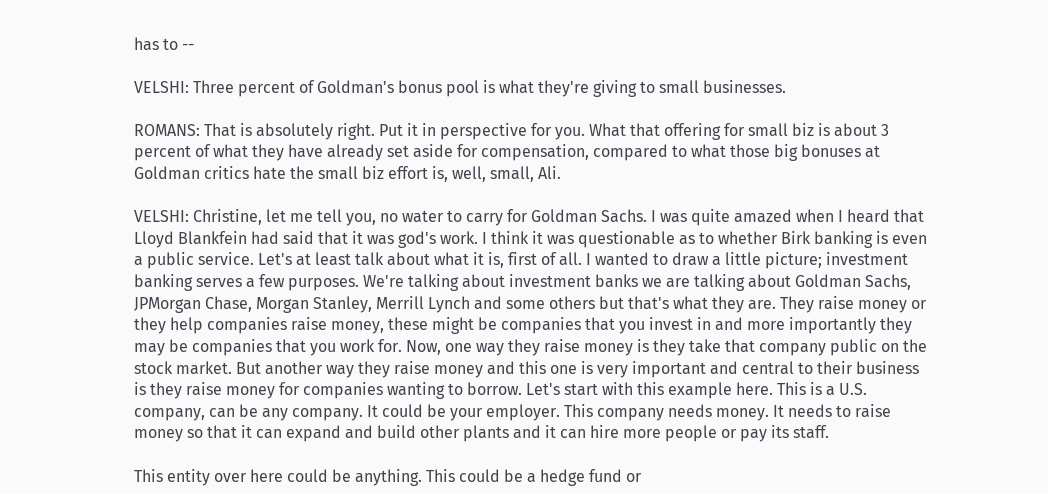has to --

VELSHI: Three percent of Goldman's bonus pool is what they're giving to small businesses.

ROMANS: That is absolutely right. Put it in perspective for you. What that offering for small biz is about 3 percent of what they have already set aside for compensation, compared to what those big bonuses at Goldman critics hate the small biz effort is, well, small, Ali.

VELSHI: Christine, let me tell you, no water to carry for Goldman Sachs. I was quite amazed when I heard that Lloyd Blankfein had said that it was god's work. I think it was questionable as to whether Birk banking is even a public service. Let's at least talk about what it is, first of all. I wanted to draw a little picture; investment banking serves a few purposes. We're talking about investment banks we are talking about Goldman Sachs, JPMorgan Chase, Morgan Stanley, Merrill Lynch and some others but that's what they are. They raise money or they help companies raise money, these might be companies that you invest in and more importantly they may be companies that you work for. Now, one way they raise money is they take that company public on the stock market. But another way they raise money and this one is very important and central to their business is they raise money for companies wanting to borrow. Let's start with this example here. This is a U.S. company, can be any company. It could be your employer. This company needs money. It needs to raise money so that it can expand and build other plants and it can hire more people or pay its staff.

This entity over here could be anything. This could be a hedge fund or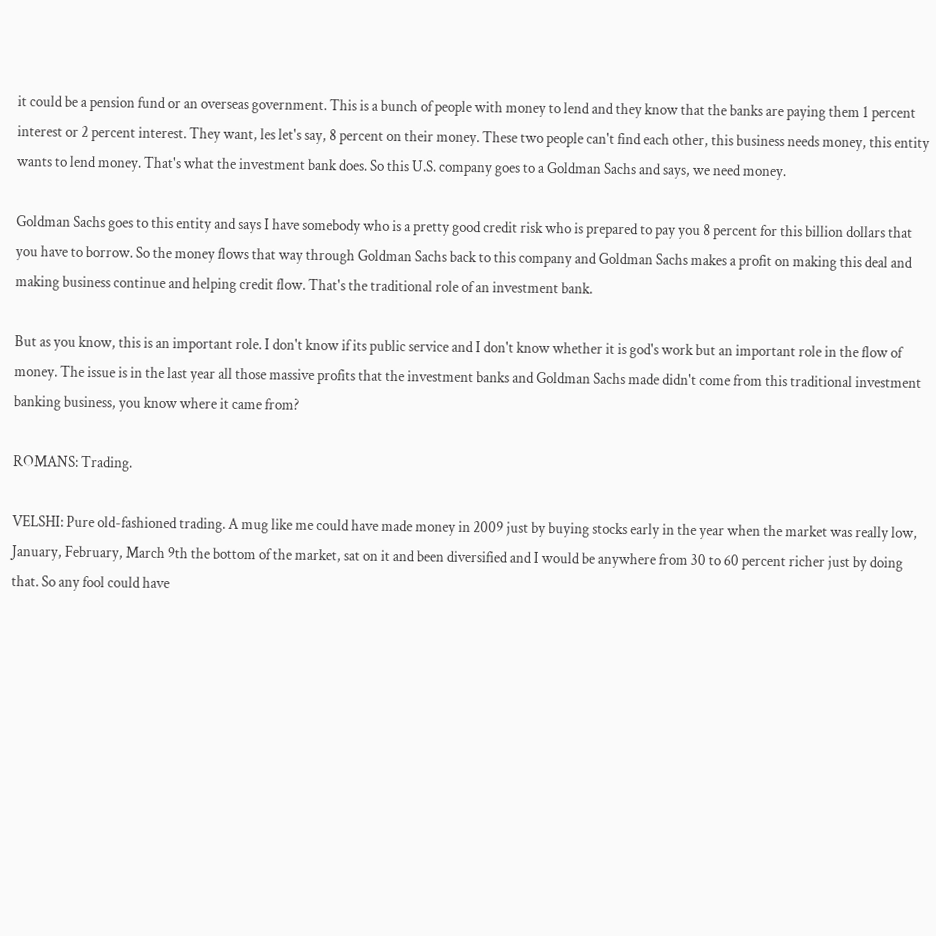it could be a pension fund or an overseas government. This is a bunch of people with money to lend and they know that the banks are paying them 1 percent interest or 2 percent interest. They want, les let's say, 8 percent on their money. These two people can't find each other, this business needs money, this entity wants to lend money. That's what the investment bank does. So this U.S. company goes to a Goldman Sachs and says, we need money.

Goldman Sachs goes to this entity and says I have somebody who is a pretty good credit risk who is prepared to pay you 8 percent for this billion dollars that you have to borrow. So the money flows that way through Goldman Sachs back to this company and Goldman Sachs makes a profit on making this deal and making business continue and helping credit flow. That's the traditional role of an investment bank.

But as you know, this is an important role. I don't know if its public service and I don't know whether it is god's work but an important role in the flow of money. The issue is in the last year all those massive profits that the investment banks and Goldman Sachs made didn't come from this traditional investment banking business, you know where it came from?

ROMANS: Trading.

VELSHI: Pure old-fashioned trading. A mug like me could have made money in 2009 just by buying stocks early in the year when the market was really low, January, February, March 9th the bottom of the market, sat on it and been diversified and I would be anywhere from 30 to 60 percent richer just by doing that. So any fool could have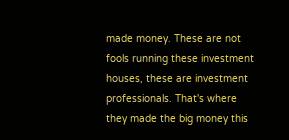made money. These are not fools running these investment houses, these are investment professionals. That's where they made the big money this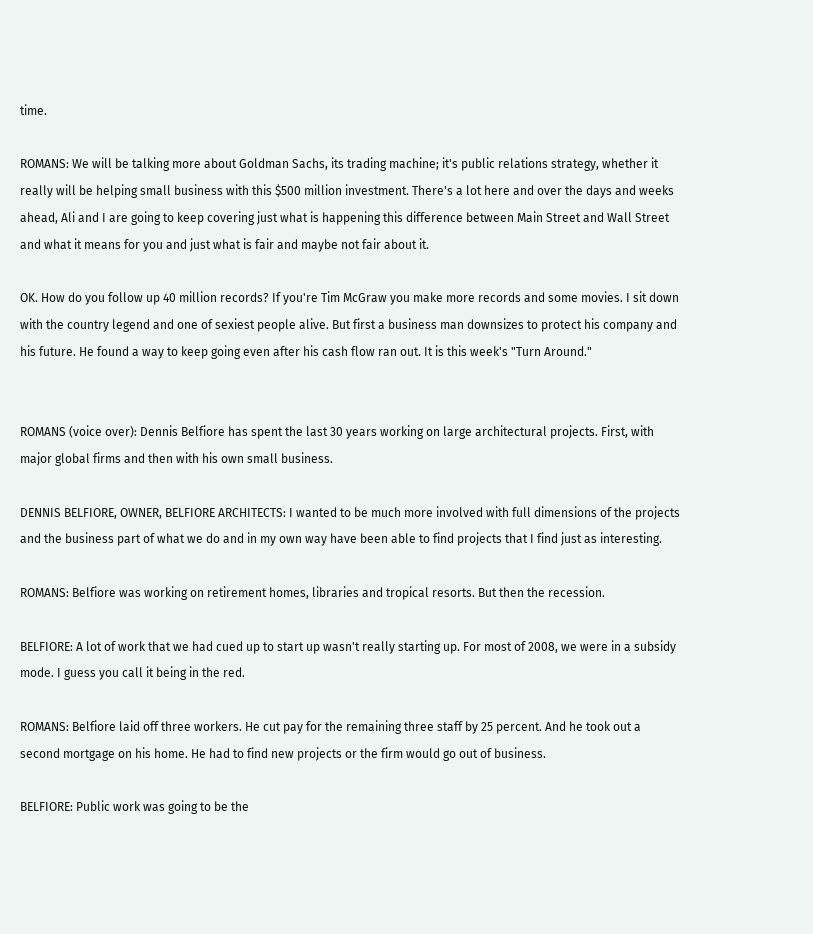time.

ROMANS: We will be talking more about Goldman Sachs, its trading machine; it's public relations strategy, whether it really will be helping small business with this $500 million investment. There's a lot here and over the days and weeks ahead, Ali and I are going to keep covering just what is happening this difference between Main Street and Wall Street and what it means for you and just what is fair and maybe not fair about it.

OK. How do you follow up 40 million records? If you're Tim McGraw you make more records and some movies. I sit down with the country legend and one of sexiest people alive. But first a business man downsizes to protect his company and his future. He found a way to keep going even after his cash flow ran out. It is this week's "Turn Around."


ROMANS (voice over): Dennis Belfiore has spent the last 30 years working on large architectural projects. First, with major global firms and then with his own small business.

DENNIS BELFIORE, OWNER, BELFIORE ARCHITECTS: I wanted to be much more involved with full dimensions of the projects and the business part of what we do and in my own way have been able to find projects that I find just as interesting.

ROMANS: Belfiore was working on retirement homes, libraries and tropical resorts. But then the recession.

BELFIORE: A lot of work that we had cued up to start up wasn't really starting up. For most of 2008, we were in a subsidy mode. I guess you call it being in the red.

ROMANS: Belfiore laid off three workers. He cut pay for the remaining three staff by 25 percent. And he took out a second mortgage on his home. He had to find new projects or the firm would go out of business.

BELFIORE: Public work was going to be the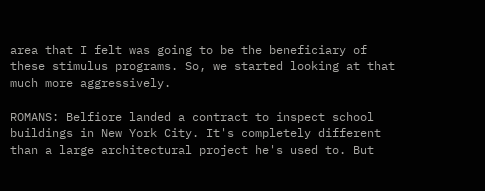area that I felt was going to be the beneficiary of these stimulus programs. So, we started looking at that much more aggressively.

ROMANS: Belfiore landed a contract to inspect school buildings in New York City. It's completely different than a large architectural project he's used to. But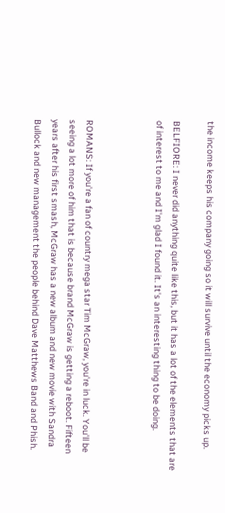the income keeps his company going so it will survive until the economy picks up.

BELFIORE: I never did anything quite like this, but it has a lot of the elements that are of interest to me and I'm glad I found it. It's an interesting thing to be doing.



ROMANS: If you're a fan of country mega star Tim McGraw, you're in luck. You'll be seeing a lot more of him that is because brand McGraw is getting a reboot. Fifteen years after his first smash, McGraw has a new album and new movie with Sandra Bullock and new management the people behind Dave Matthews Band and Phish.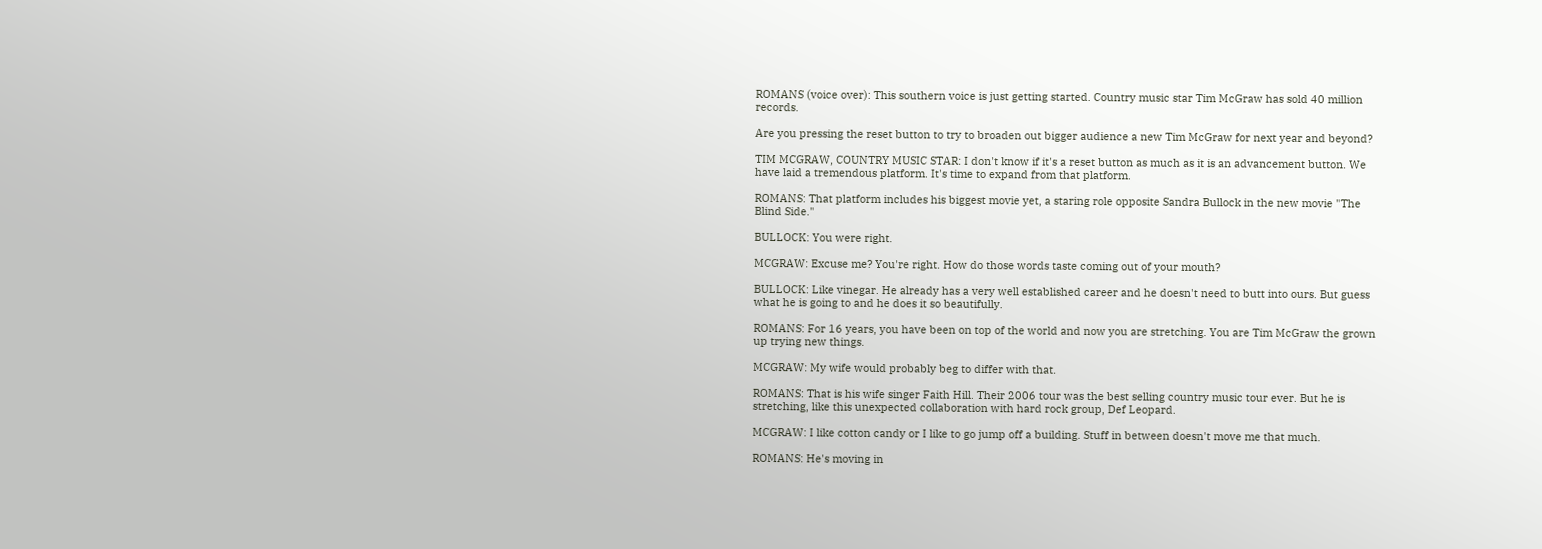ROMANS (voice over): This southern voice is just getting started. Country music star Tim McGraw has sold 40 million records.

Are you pressing the reset button to try to broaden out bigger audience a new Tim McGraw for next year and beyond?

TIM MCGRAW, COUNTRY MUSIC STAR: I don't know if it's a reset button as much as it is an advancement button. We have laid a tremendous platform. It's time to expand from that platform.

ROMANS: That platform includes his biggest movie yet, a staring role opposite Sandra Bullock in the new movie "The Blind Side."

BULLOCK: You were right.

MCGRAW: Excuse me? You're right. How do those words taste coming out of your mouth?

BULLOCK: Like vinegar. He already has a very well established career and he doesn't need to butt into ours. But guess what he is going to and he does it so beautifully.

ROMANS: For 16 years, you have been on top of the world and now you are stretching. You are Tim McGraw the grown up trying new things.

MCGRAW: My wife would probably beg to differ with that.

ROMANS: That is his wife singer Faith Hill. Their 2006 tour was the best selling country music tour ever. But he is stretching, like this unexpected collaboration with hard rock group, Def Leopard.

MCGRAW: I like cotton candy or I like to go jump off a building. Stuff in between doesn't move me that much.

ROMANS: He's moving in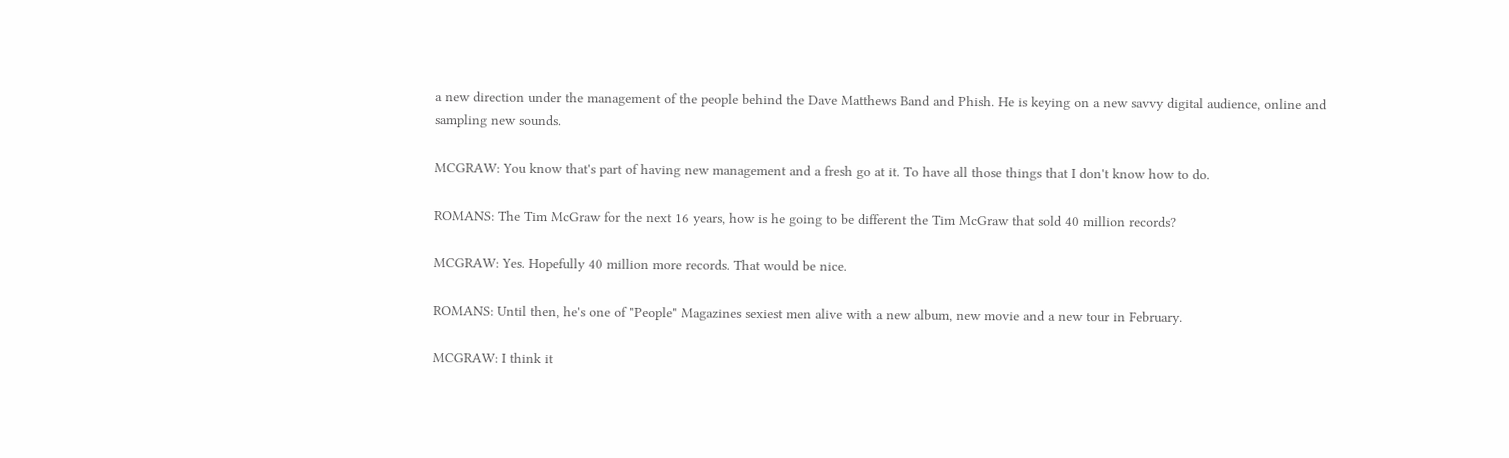a new direction under the management of the people behind the Dave Matthews Band and Phish. He is keying on a new savvy digital audience, online and sampling new sounds.

MCGRAW: You know that's part of having new management and a fresh go at it. To have all those things that I don't know how to do.

ROMANS: The Tim McGraw for the next 16 years, how is he going to be different the Tim McGraw that sold 40 million records?

MCGRAW: Yes. Hopefully 40 million more records. That would be nice.

ROMANS: Until then, he's one of "People" Magazines sexiest men alive with a new album, new movie and a new tour in February.

MCGRAW: I think it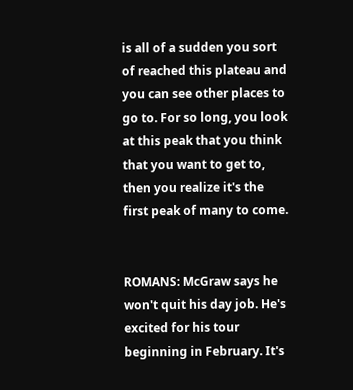is all of a sudden you sort of reached this plateau and you can see other places to go to. For so long, you look at this peak that you think that you want to get to, then you realize it's the first peak of many to come.


ROMANS: McGraw says he won't quit his day job. He's excited for his tour beginning in February. It's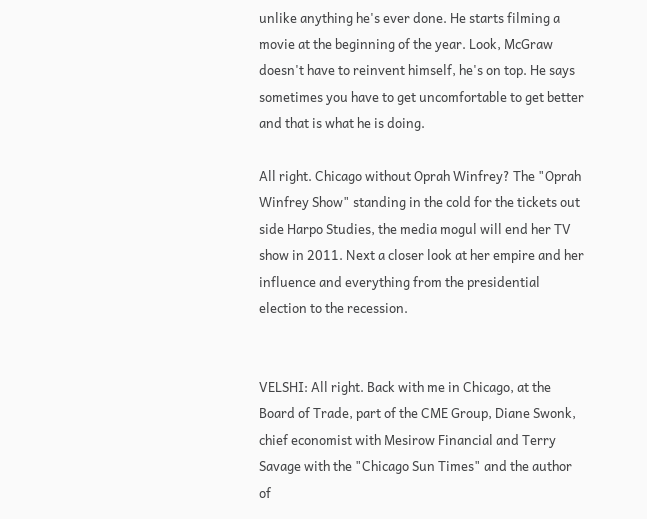unlike anything he's ever done. He starts filming a movie at the beginning of the year. Look, McGraw doesn't have to reinvent himself, he's on top. He says sometimes you have to get uncomfortable to get better and that is what he is doing.

All right. Chicago without Oprah Winfrey? The "Oprah Winfrey Show" standing in the cold for the tickets out side Harpo Studies, the media mogul will end her TV show in 2011. Next a closer look at her empire and her influence and everything from the presidential election to the recession.


VELSHI: All right. Back with me in Chicago, at the Board of Trade, part of the CME Group, Diane Swonk, chief economist with Mesirow Financial and Terry Savage with the "Chicago Sun Times" and the author of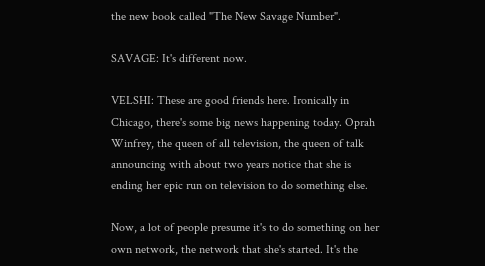the new book called "The New Savage Number".

SAVAGE: It's different now.

VELSHI: These are good friends here. Ironically in Chicago, there's some big news happening today. Oprah Winfrey, the queen of all television, the queen of talk announcing with about two years notice that she is ending her epic run on television to do something else.

Now, a lot of people presume it's to do something on her own network, the network that she's started. It's the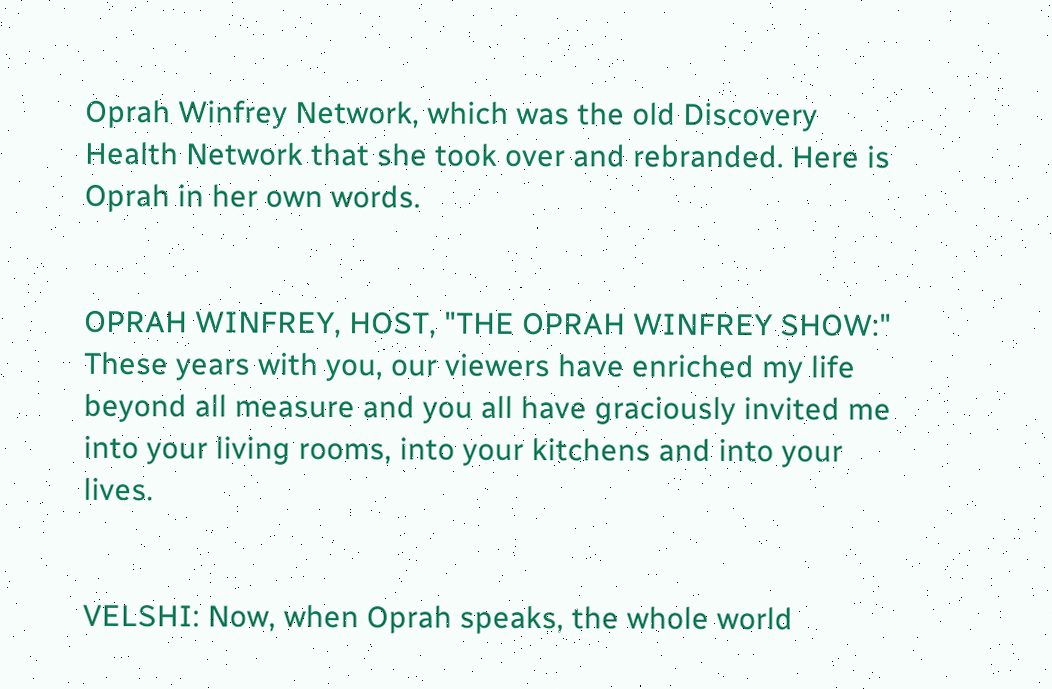Oprah Winfrey Network, which was the old Discovery Health Network that she took over and rebranded. Here is Oprah in her own words.


OPRAH WINFREY, HOST, "THE OPRAH WINFREY SHOW:" These years with you, our viewers have enriched my life beyond all measure and you all have graciously invited me into your living rooms, into your kitchens and into your lives.


VELSHI: Now, when Oprah speaks, the whole world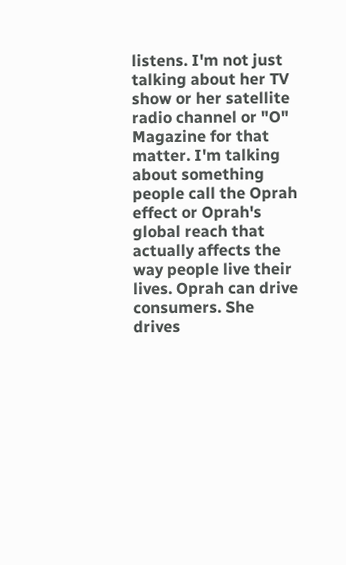listens. I'm not just talking about her TV show or her satellite radio channel or "O" Magazine for that matter. I'm talking about something people call the Oprah effect or Oprah's global reach that actually affects the way people live their lives. Oprah can drive consumers. She drives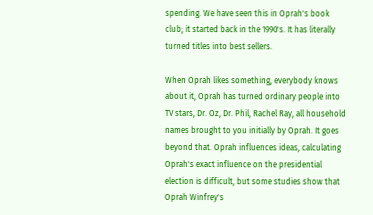spending. We have seen this in Oprah's book club; it started back in the 1990's. It has literally turned titles into best sellers.

When Oprah likes something, everybody knows about it, Oprah has turned ordinary people into TV stars, Dr. Oz, Dr. Phil, Rachel Ray, all household names brought to you initially by Oprah. It goes beyond that. Oprah influences ideas, calculating Oprah's exact influence on the presidential election is difficult, but some studies show that Oprah Winfrey's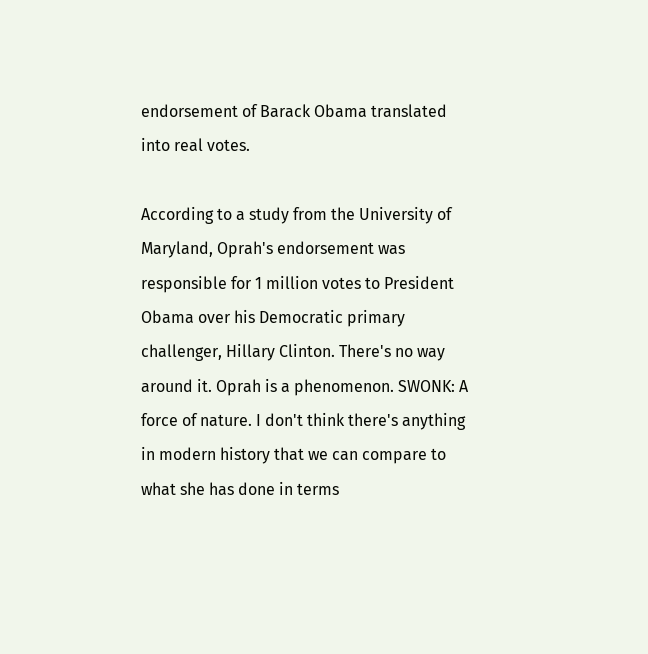endorsement of Barack Obama translated into real votes.

According to a study from the University of Maryland, Oprah's endorsement was responsible for 1 million votes to President Obama over his Democratic primary challenger, Hillary Clinton. There's no way around it. Oprah is a phenomenon. SWONK: A force of nature. I don't think there's anything in modern history that we can compare to what she has done in terms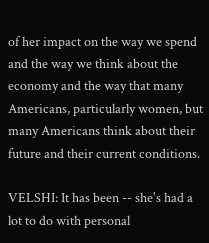of her impact on the way we spend and the way we think about the economy and the way that many Americans, particularly women, but many Americans think about their future and their current conditions.

VELSHI: It has been -- she's had a lot to do with personal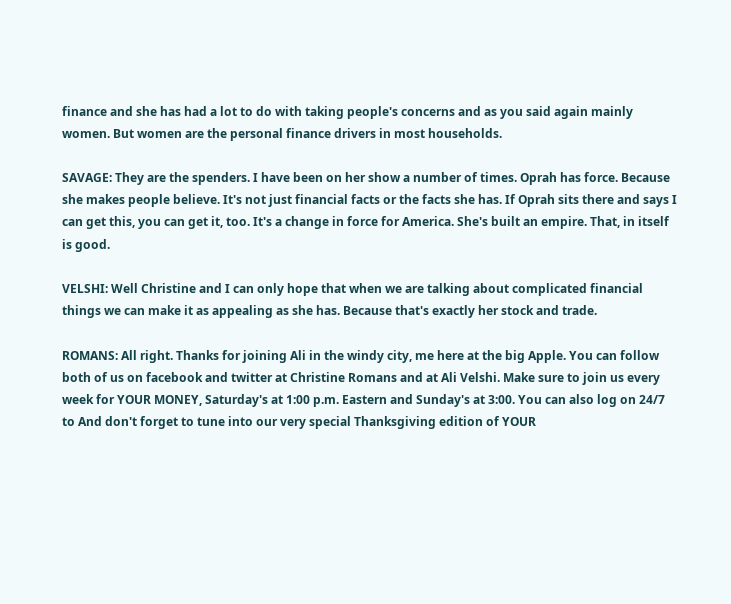finance and she has had a lot to do with taking people's concerns and as you said again mainly women. But women are the personal finance drivers in most households.

SAVAGE: They are the spenders. I have been on her show a number of times. Oprah has force. Because she makes people believe. It's not just financial facts or the facts she has. If Oprah sits there and says I can get this, you can get it, too. It's a change in force for America. She's built an empire. That, in itself is good.

VELSHI: Well Christine and I can only hope that when we are talking about complicated financial things we can make it as appealing as she has. Because that's exactly her stock and trade.

ROMANS: All right. Thanks for joining Ali in the windy city, me here at the big Apple. You can follow both of us on facebook and twitter at Christine Romans and at Ali Velshi. Make sure to join us every week for YOUR MONEY, Saturday's at 1:00 p.m. Eastern and Sunday's at 3:00. You can also log on 24/7 to And don't forget to tune into our very special Thanksgiving edition of YOUR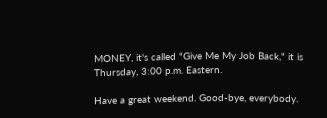MONEY, it's called "Give Me My Job Back," it is Thursday, 3:00 p.m. Eastern.

Have a great weekend. Good-bye, everybody.